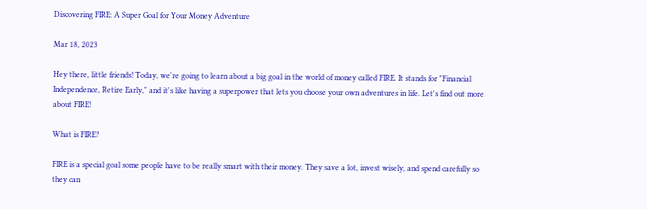Discovering FIRE: A Super Goal for Your Money Adventure

Mar 18, 2023

Hey there, little friends! Today, we're going to learn about a big goal in the world of money called FIRE. It stands for "Financial Independence, Retire Early," and it's like having a superpower that lets you choose your own adventures in life. Let's find out more about FIRE!

What is FIRE?

FIRE is a special goal some people have to be really smart with their money. They save a lot, invest wisely, and spend carefully so they can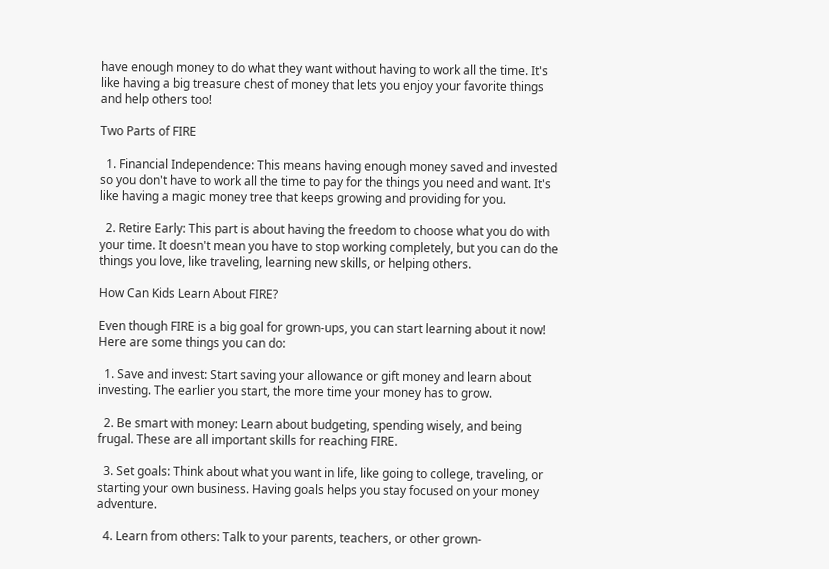have enough money to do what they want without having to work all the time. It's like having a big treasure chest of money that lets you enjoy your favorite things and help others too!

Two Parts of FIRE

  1. Financial Independence: This means having enough money saved and invested so you don't have to work all the time to pay for the things you need and want. It's like having a magic money tree that keeps growing and providing for you.

  2. Retire Early: This part is about having the freedom to choose what you do with your time. It doesn't mean you have to stop working completely, but you can do the things you love, like traveling, learning new skills, or helping others.

How Can Kids Learn About FIRE?

Even though FIRE is a big goal for grown-ups, you can start learning about it now! Here are some things you can do:

  1. Save and invest: Start saving your allowance or gift money and learn about investing. The earlier you start, the more time your money has to grow.

  2. Be smart with money: Learn about budgeting, spending wisely, and being frugal. These are all important skills for reaching FIRE.

  3. Set goals: Think about what you want in life, like going to college, traveling, or starting your own business. Having goals helps you stay focused on your money adventure.

  4. Learn from others: Talk to your parents, teachers, or other grown-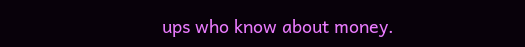ups who know about money.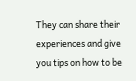They can share their experiences and give you tips on how to be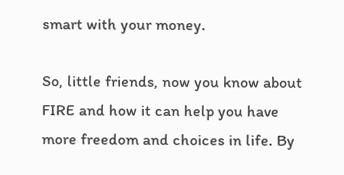smart with your money.

So, little friends, now you know about FIRE and how it can help you have more freedom and choices in life. By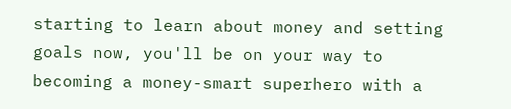starting to learn about money and setting goals now, you'll be on your way to becoming a money-smart superhero with a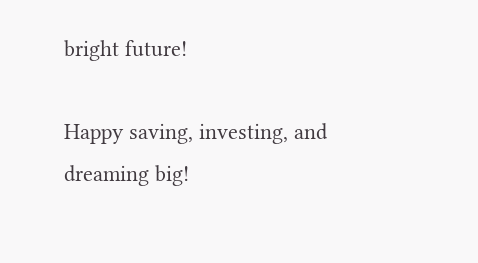bright future!

Happy saving, investing, and dreaming big!